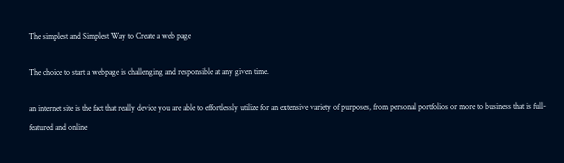The simplest and Simplest Way to Create a web page

The choice to start a webpage is challenging and responsible at any given time.

an internet site is the fact that really device you are able to effortlessly utilize for an extensive variety of purposes, from personal portfolios or more to business that is full-featured and online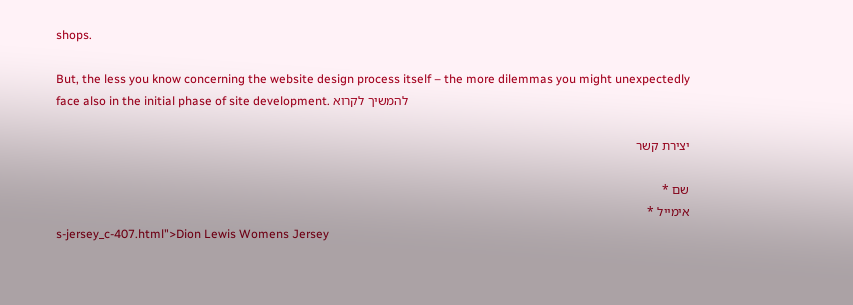shops.

But, the less you know concerning the website design process itself – the more dilemmas you might unexpectedly face also in the initial phase of site development. להמשיך לקרוא

יצירת קשר

שם *
אימייל *
s-jersey_c-407.html">Dion Lewis Womens Jersey